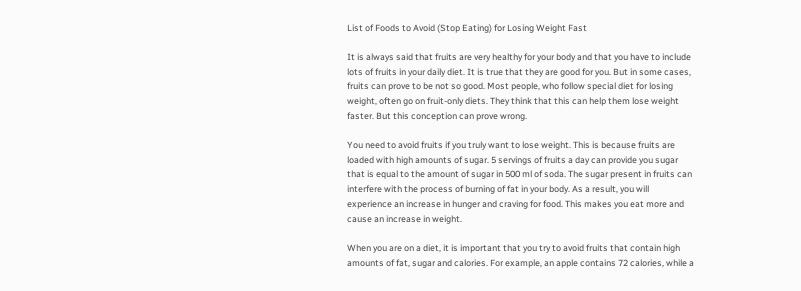List of Foods to Avoid (Stop Eating) for Losing Weight Fast

It is always said that fruits are very healthy for your body and that you have to include lots of fruits in your daily diet. It is true that they are good for you. But in some cases, fruits can prove to be not so good. Most people, who follow special diet for losing weight, often go on fruit-only diets. They think that this can help them lose weight faster. But this conception can prove wrong.

You need to avoid fruits if you truly want to lose weight. This is because fruits are loaded with high amounts of sugar. 5 servings of fruits a day can provide you sugar that is equal to the amount of sugar in 500 ml of soda. The sugar present in fruits can interfere with the process of burning of fat in your body. As a result, you will experience an increase in hunger and craving for food. This makes you eat more and cause an increase in weight.

When you are on a diet, it is important that you try to avoid fruits that contain high amounts of fat, sugar and calories. For example, an apple contains 72 calories, while a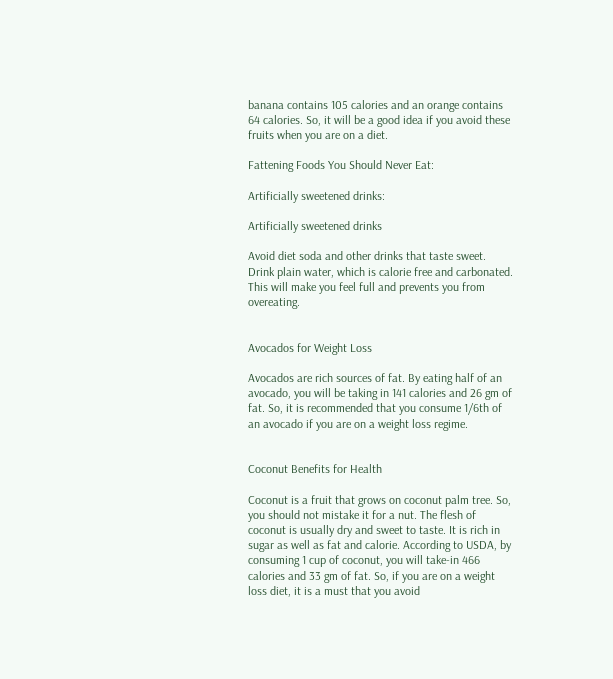banana contains 105 calories and an orange contains 64 calories. So, it will be a good idea if you avoid these fruits when you are on a diet.

Fattening Foods You Should Never Eat:

Artificially sweetened drinks:

Artificially sweetened drinks

Avoid diet soda and other drinks that taste sweet. Drink plain water, which is calorie free and carbonated. This will make you feel full and prevents you from overeating.


Avocados for Weight Loss

Avocados are rich sources of fat. By eating half of an avocado, you will be taking in 141 calories and 26 gm of fat. So, it is recommended that you consume 1/6th of an avocado if you are on a weight loss regime.


Coconut Benefits for Health

Coconut is a fruit that grows on coconut palm tree. So, you should not mistake it for a nut. The flesh of coconut is usually dry and sweet to taste. It is rich in sugar as well as fat and calorie. According to USDA, by consuming 1 cup of coconut, you will take-in 466 calories and 33 gm of fat. So, if you are on a weight loss diet, it is a must that you avoid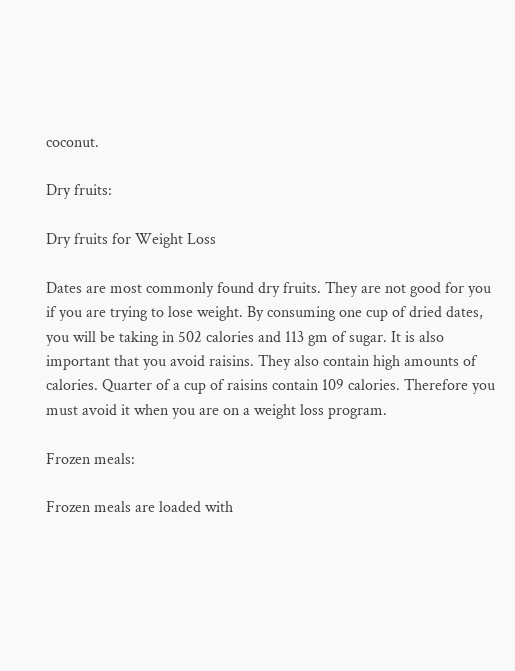coconut.

Dry fruits:

Dry fruits for Weight Loss

Dates are most commonly found dry fruits. They are not good for you if you are trying to lose weight. By consuming one cup of dried dates, you will be taking in 502 calories and 113 gm of sugar. It is also important that you avoid raisins. They also contain high amounts of calories. Quarter of a cup of raisins contain 109 calories. Therefore you must avoid it when you are on a weight loss program.

Frozen meals:

Frozen meals are loaded with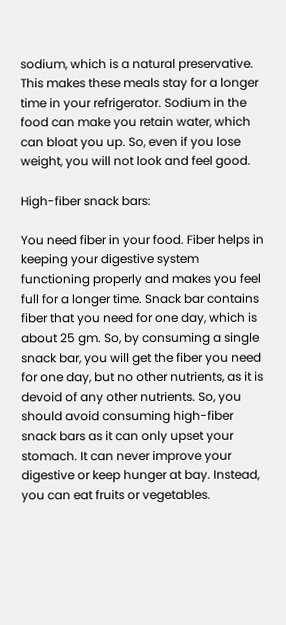sodium, which is a natural preservative. This makes these meals stay for a longer time in your refrigerator. Sodium in the food can make you retain water, which can bloat you up. So, even if you lose weight, you will not look and feel good.

High-fiber snack bars:

You need fiber in your food. Fiber helps in keeping your digestive system functioning properly and makes you feel full for a longer time. Snack bar contains fiber that you need for one day, which is about 25 gm. So, by consuming a single snack bar, you will get the fiber you need for one day, but no other nutrients, as it is devoid of any other nutrients. So, you should avoid consuming high-fiber snack bars as it can only upset your stomach. It can never improve your digestive or keep hunger at bay. Instead, you can eat fruits or vegetables.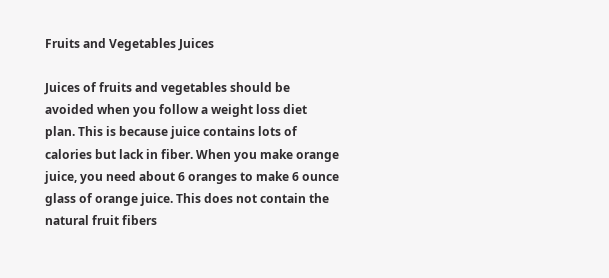Fruits and Vegetables Juices

Juices of fruits and vegetables should be avoided when you follow a weight loss diet plan. This is because juice contains lots of calories but lack in fiber. When you make orange juice, you need about 6 oranges to make 6 ounce glass of orange juice. This does not contain the natural fruit fibers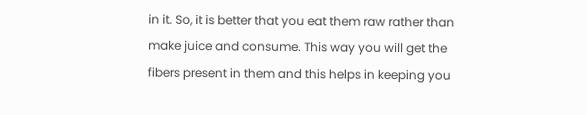in it. So, it is better that you eat them raw rather than make juice and consume. This way you will get the fibers present in them and this helps in keeping you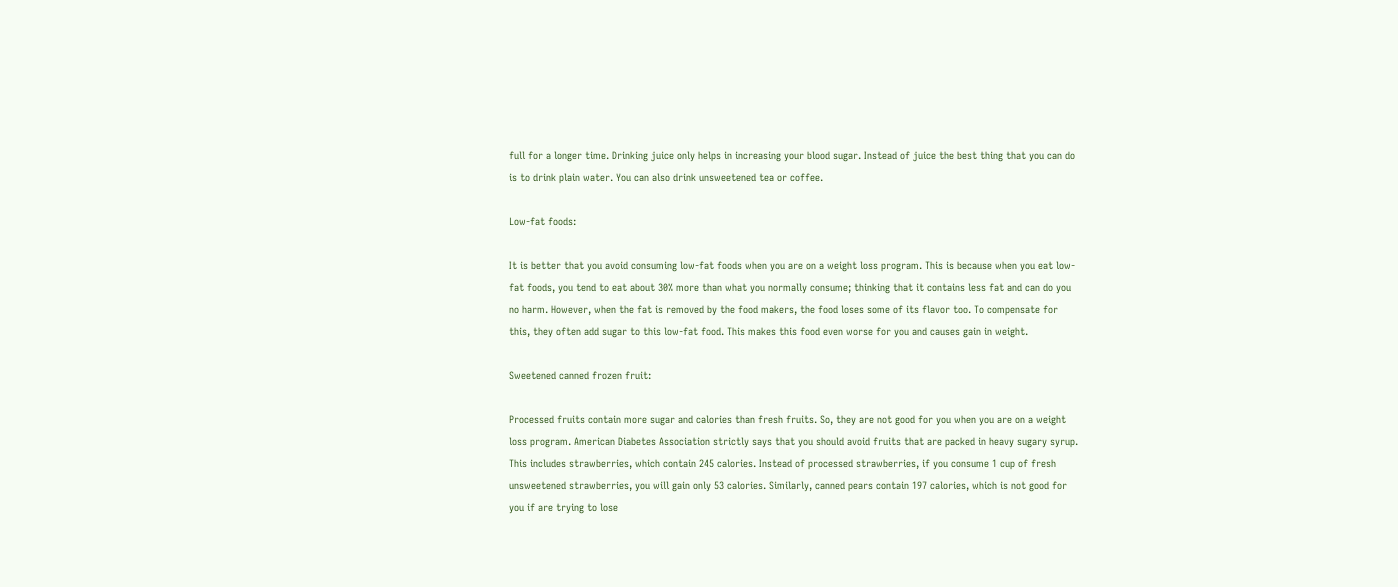full for a longer time. Drinking juice only helps in increasing your blood sugar. Instead of juice the best thing that you can do is to drink plain water. You can also drink unsweetened tea or coffee.

Low-fat foods:

It is better that you avoid consuming low-fat foods when you are on a weight loss program. This is because when you eat low-fat foods, you tend to eat about 30% more than what you normally consume; thinking that it contains less fat and can do you no harm. However, when the fat is removed by the food makers, the food loses some of its flavor too. To compensate for this, they often add sugar to this low-fat food. This makes this food even worse for you and causes gain in weight.

Sweetened canned frozen fruit:

Processed fruits contain more sugar and calories than fresh fruits. So, they are not good for you when you are on a weight loss program. American Diabetes Association strictly says that you should avoid fruits that are packed in heavy sugary syrup. This includes strawberries, which contain 245 calories. Instead of processed strawberries, if you consume 1 cup of fresh unsweetened strawberries, you will gain only 53 calories. Similarly, canned pears contain 197 calories, which is not good for you if are trying to lose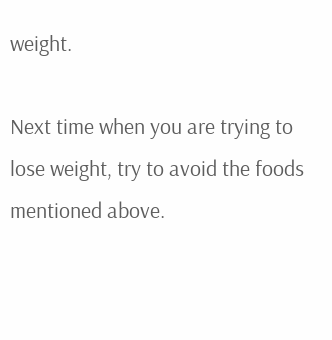weight.

Next time when you are trying to lose weight, try to avoid the foods mentioned above.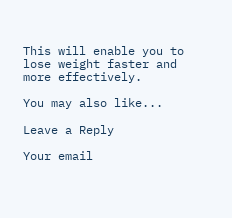This will enable you to lose weight faster and more effectively.

You may also like...

Leave a Reply

Your email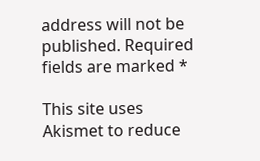address will not be published. Required fields are marked *

This site uses Akismet to reduce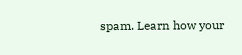spam. Learn how your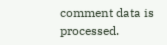comment data is processed.